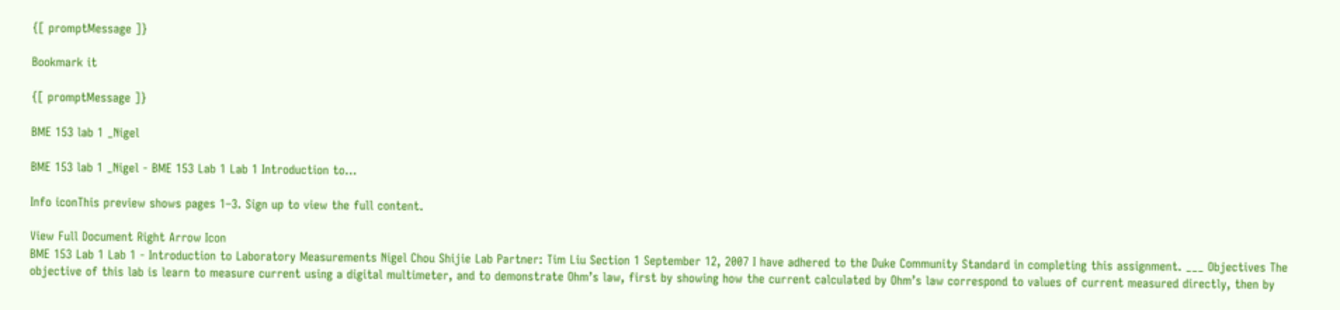{[ promptMessage ]}

Bookmark it

{[ promptMessage ]}

BME 153 lab 1 _Nigel

BME 153 lab 1 _Nigel - BME 153 Lab 1 Lab 1 Introduction to...

Info iconThis preview shows pages 1–3. Sign up to view the full content.

View Full Document Right Arrow Icon
BME 153 Lab 1 Lab 1 - Introduction to Laboratory Measurements Nigel Chou Shijie Lab Partner: Tim Liu Section 1 September 12, 2007 I have adhered to the Duke Community Standard in completing this assignment. ___ Objectives The objective of this lab is learn to measure current using a digital multimeter, and to demonstrate Ohm’s law, first by showing how the current calculated by Ohm’s law correspond to values of current measured directly, then by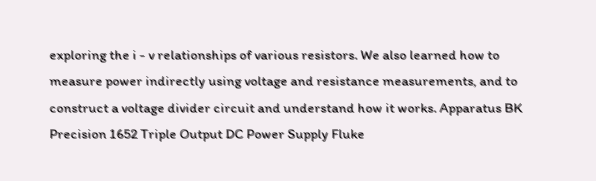exploring the i - v relationships of various resistors. We also learned how to measure power indirectly using voltage and resistance measurements, and to construct a voltage divider circuit and understand how it works. Apparatus BK Precision 1652 Triple Output DC Power Supply Fluke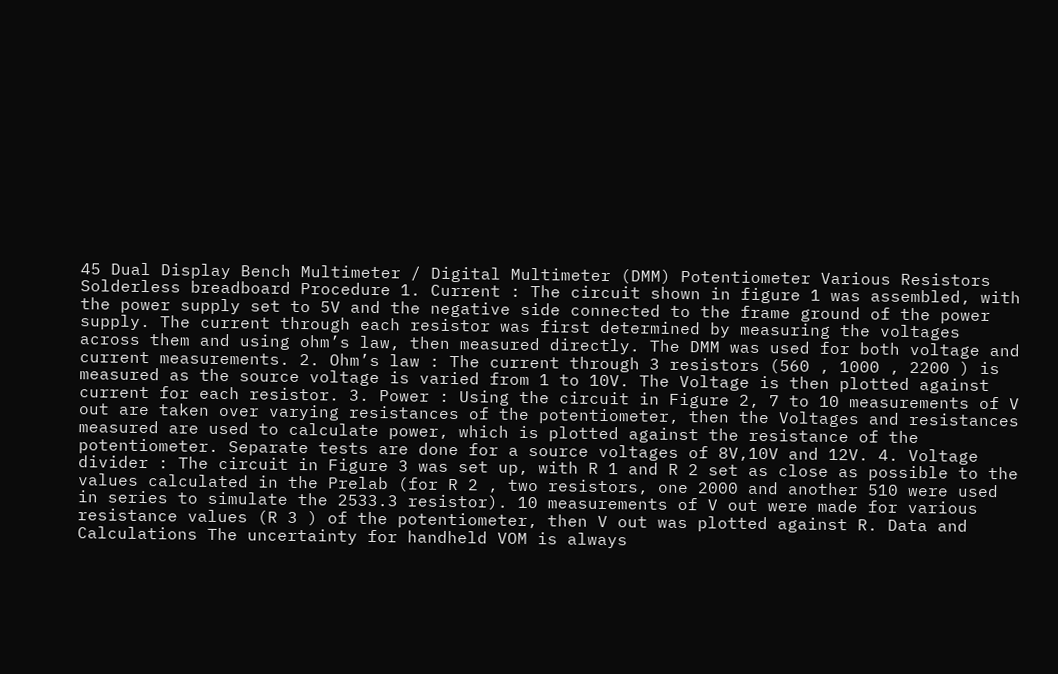45 Dual Display Bench Multimeter / Digital Multimeter (DMM) Potentiometer Various Resistors Solderless breadboard Procedure 1. Current : The circuit shown in figure 1 was assembled, with the power supply set to 5V and the negative side connected to the frame ground of the power supply. The current through each resistor was first determined by measuring the voltages across them and using ohm’s law, then measured directly. The DMM was used for both voltage and current measurements. 2. Ohm’s law : The current through 3 resistors (560 , 1000 , 2200 ) is measured as the source voltage is varied from 1 to 10V. The Voltage is then plotted against current for each resistor. 3. Power : Using the circuit in Figure 2, 7 to 10 measurements of V out are taken over varying resistances of the potentiometer, then the Voltages and resistances measured are used to calculate power, which is plotted against the resistance of the potentiometer. Separate tests are done for a source voltages of 8V,10V and 12V. 4. Voltage divider : The circuit in Figure 3 was set up, with R 1 and R 2 set as close as possible to the values calculated in the Prelab (for R 2 , two resistors, one 2000 and another 510 were used in series to simulate the 2533.3 resistor). 10 measurements of V out were made for various resistance values (R 3 ) of the potentiometer, then V out was plotted against R. Data and Calculations The uncertainty for handheld VOM is always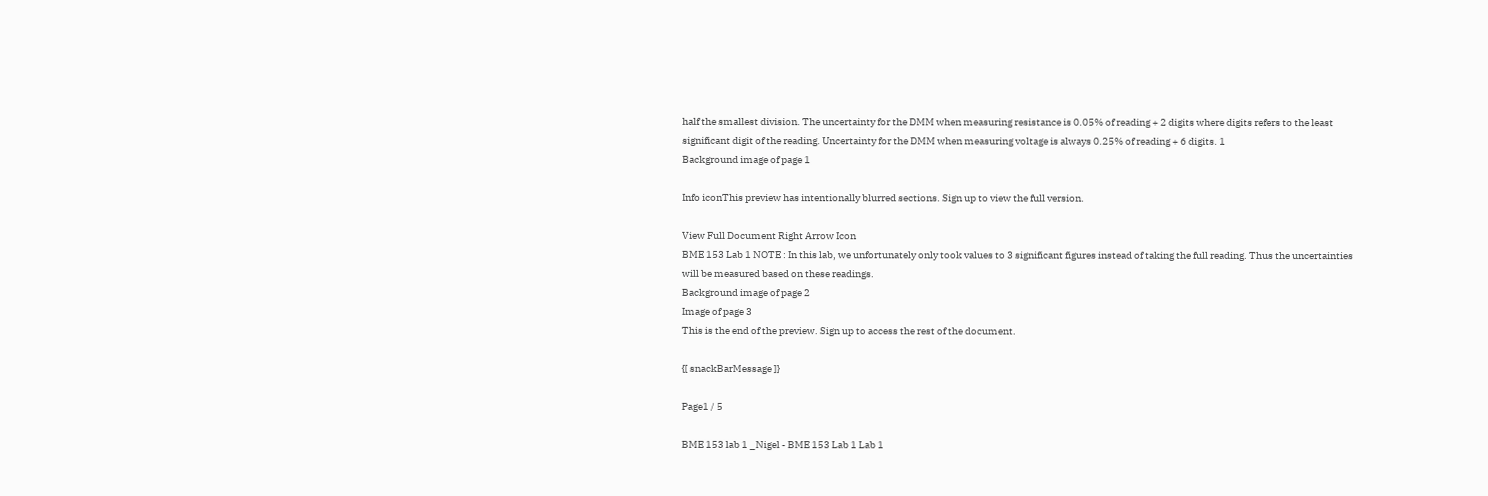half the smallest division. The uncertainty for the DMM when measuring resistance is 0.05% of reading + 2 digits where digits refers to the least significant digit of the reading. Uncertainty for the DMM when measuring voltage is always 0.25% of reading + 6 digits. 1
Background image of page 1

Info iconThis preview has intentionally blurred sections. Sign up to view the full version.

View Full Document Right Arrow Icon
BME 153 Lab 1 NOTE : In this lab, we unfortunately only took values to 3 significant figures instead of taking the full reading. Thus the uncertainties will be measured based on these readings.
Background image of page 2
Image of page 3
This is the end of the preview. Sign up to access the rest of the document.

{[ snackBarMessage ]}

Page1 / 5

BME 153 lab 1 _Nigel - BME 153 Lab 1 Lab 1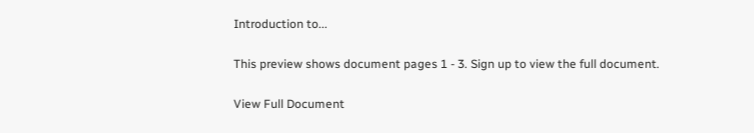Introduction to...

This preview shows document pages 1 - 3. Sign up to view the full document.

View Full Document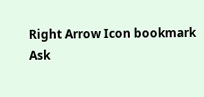Right Arrow Icon bookmark
Ask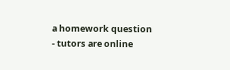a homework question - tutors are online